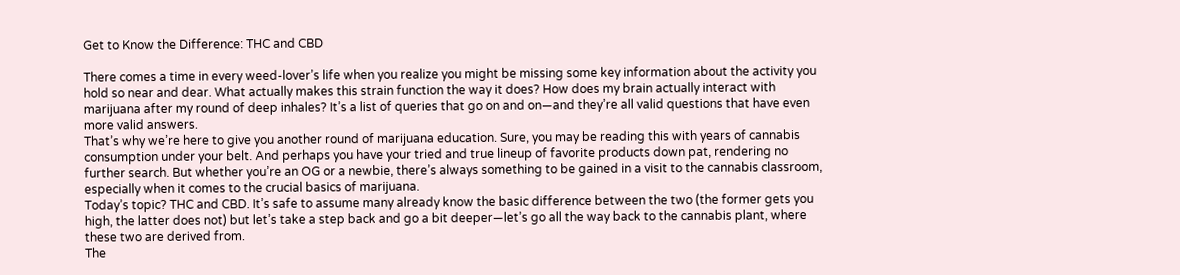Get to Know the Difference: THC and CBD

There comes a time in every weed-lover’s life when you realize you might be missing some key information about the activity you hold so near and dear. What actually makes this strain function the way it does? How does my brain actually interact with marijuana after my round of deep inhales? It’s a list of queries that go on and on—and they’re all valid questions that have even more valid answers.
That’s why we’re here to give you another round of marijuana education. Sure, you may be reading this with years of cannabis consumption under your belt. And perhaps you have your tried and true lineup of favorite products down pat, rendering no further search. But whether you’re an OG or a newbie, there’s always something to be gained in a visit to the cannabis classroom, especially when it comes to the crucial basics of marijuana.
Today’s topic? THC and CBD. It’s safe to assume many already know the basic difference between the two (the former gets you high, the latter does not) but let’s take a step back and go a bit deeper—let’s go all the way back to the cannabis plant, where these two are derived from.
The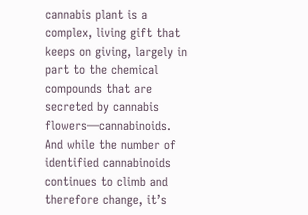cannabis plant is a complex, living gift that keeps on giving, largely in part to the chemical compounds that are secreted by cannabis flowers—cannabinoids. And while the number of identified cannabinoids continues to climb and therefore change, it’s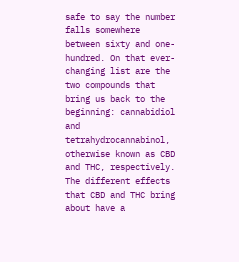safe to say the number falls somewhere between sixty and one-hundred. On that ever-changing list are the two compounds that bring us back to the beginning: cannabidiol and tetrahydrocannabinol, otherwise known as CBD and THC, respectively.
The different effects that CBD and THC bring about have a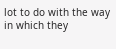lot to do with the way in which they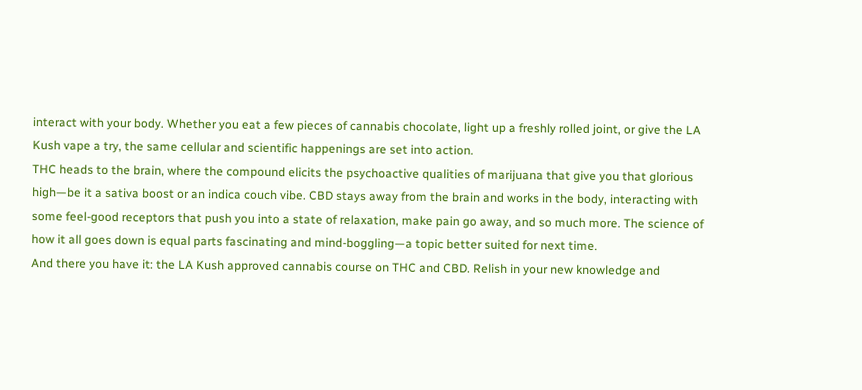interact with your body. Whether you eat a few pieces of cannabis chocolate, light up a freshly rolled joint, or give the LA Kush vape a try, the same cellular and scientific happenings are set into action.
THC heads to the brain, where the compound elicits the psychoactive qualities of marijuana that give you that glorious high—be it a sativa boost or an indica couch vibe. CBD stays away from the brain and works in the body, interacting with some feel-good receptors that push you into a state of relaxation, make pain go away, and so much more. The science of how it all goes down is equal parts fascinating and mind-boggling—a topic better suited for next time.
And there you have it: the LA Kush approved cannabis course on THC and CBD. Relish in your new knowledge and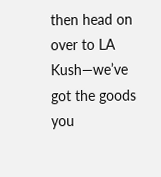then head on over to LA Kush—we’ve got the goods you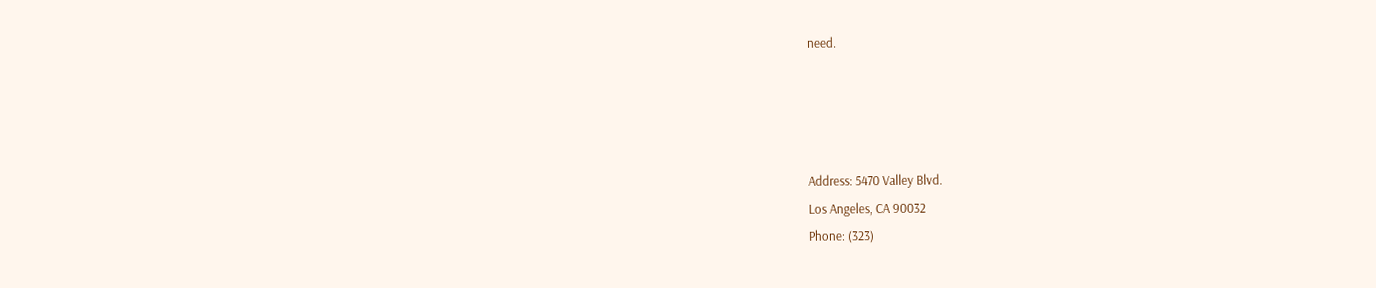need.




Address: 5470 Valley Blvd.
Los Angeles, CA 90032
Phone: (323)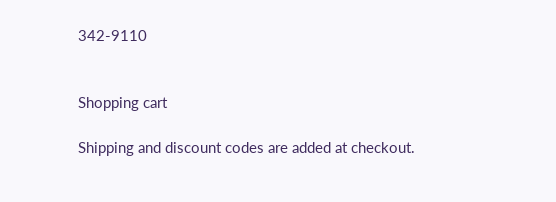342-9110


Shopping cart

Shipping and discount codes are added at checkout.